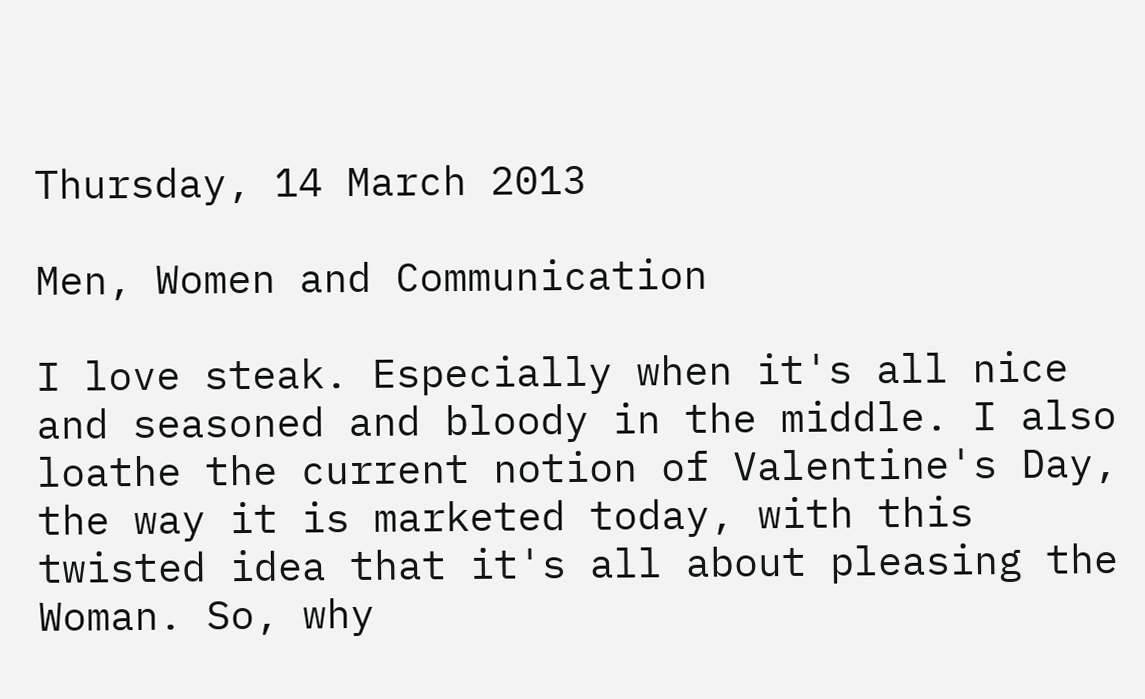Thursday, 14 March 2013

Men, Women and Communication

I love steak. Especially when it's all nice and seasoned and bloody in the middle. I also loathe the current notion of Valentine's Day, the way it is marketed today, with this twisted idea that it's all about pleasing the Woman. So, why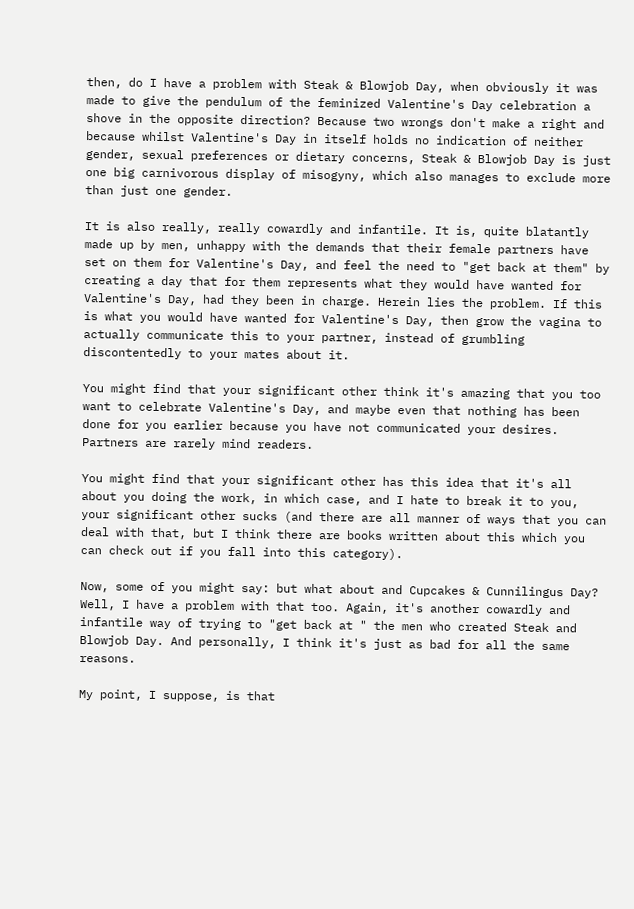then, do I have a problem with Steak & Blowjob Day, when obviously it was made to give the pendulum of the feminized Valentine's Day celebration a shove in the opposite direction? Because two wrongs don't make a right and because whilst Valentine's Day in itself holds no indication of neither gender, sexual preferences or dietary concerns, Steak & Blowjob Day is just one big carnivorous display of misogyny, which also manages to exclude more than just one gender.

It is also really, really cowardly and infantile. It is, quite blatantly made up by men, unhappy with the demands that their female partners have set on them for Valentine's Day, and feel the need to "get back at them" by creating a day that for them represents what they would have wanted for Valentine's Day, had they been in charge. Herein lies the problem. If this is what you would have wanted for Valentine's Day, then grow the vagina to actually communicate this to your partner, instead of grumbling discontentedly to your mates about it.

You might find that your significant other think it's amazing that you too want to celebrate Valentine's Day, and maybe even that nothing has been done for you earlier because you have not communicated your desires. Partners are rarely mind readers.

You might find that your significant other has this idea that it's all about you doing the work, in which case, and I hate to break it to you, your significant other sucks (and there are all manner of ways that you can deal with that, but I think there are books written about this which you can check out if you fall into this category).

Now, some of you might say: but what about and Cupcakes & Cunnilingus Day? Well, I have a problem with that too. Again, it's another cowardly and infantile way of trying to "get back at " the men who created Steak and Blowjob Day. And personally, I think it's just as bad for all the same reasons.

My point, I suppose, is that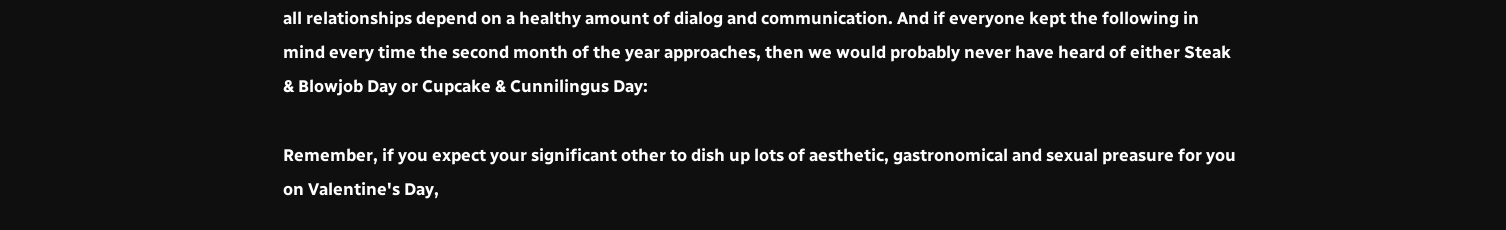all relationships depend on a healthy amount of dialog and communication. And if everyone kept the following in mind every time the second month of the year approaches, then we would probably never have heard of either Steak & Blowjob Day or Cupcake & Cunnilingus Day:

Remember, if you expect your significant other to dish up lots of aesthetic, gastronomical and sexual preasure for you on Valentine's Day,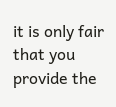it is only fair that you provide the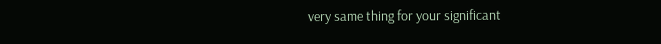very same thing for your significant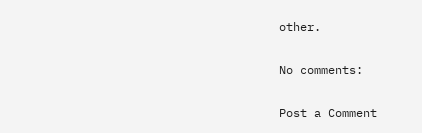other.

No comments:

Post a Comment